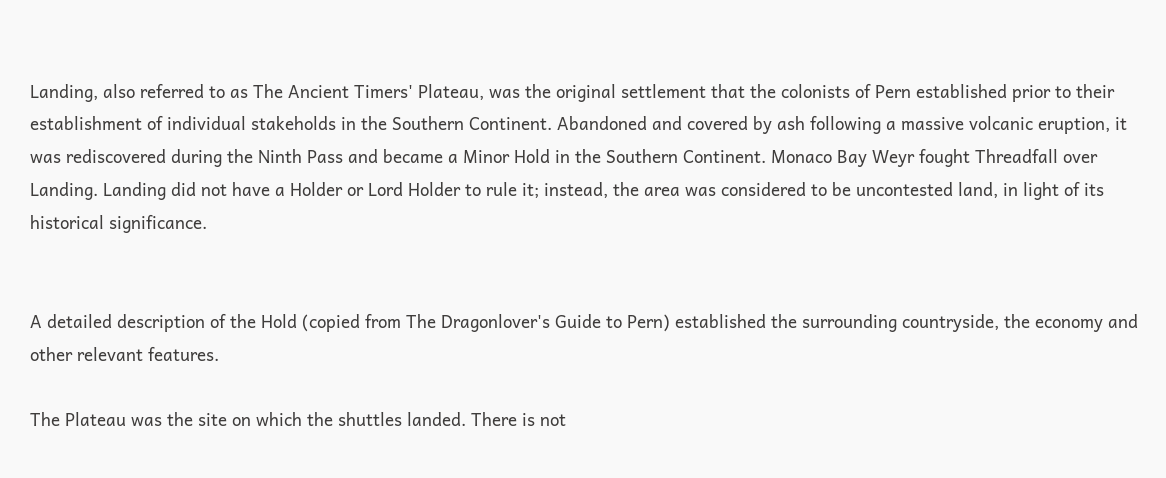Landing, also referred to as The Ancient Timers' Plateau, was the original settlement that the colonists of Pern established prior to their establishment of individual stakeholds in the Southern Continent. Abandoned and covered by ash following a massive volcanic eruption, it was rediscovered during the Ninth Pass and became a Minor Hold in the Southern Continent. Monaco Bay Weyr fought Threadfall over Landing. Landing did not have a Holder or Lord Holder to rule it; instead, the area was considered to be uncontested land, in light of its historical significance.


A detailed description of the Hold (copied from The Dragonlover's Guide to Pern) established the surrounding countryside, the economy and other relevant features.

The Plateau was the site on which the shuttles landed. There is not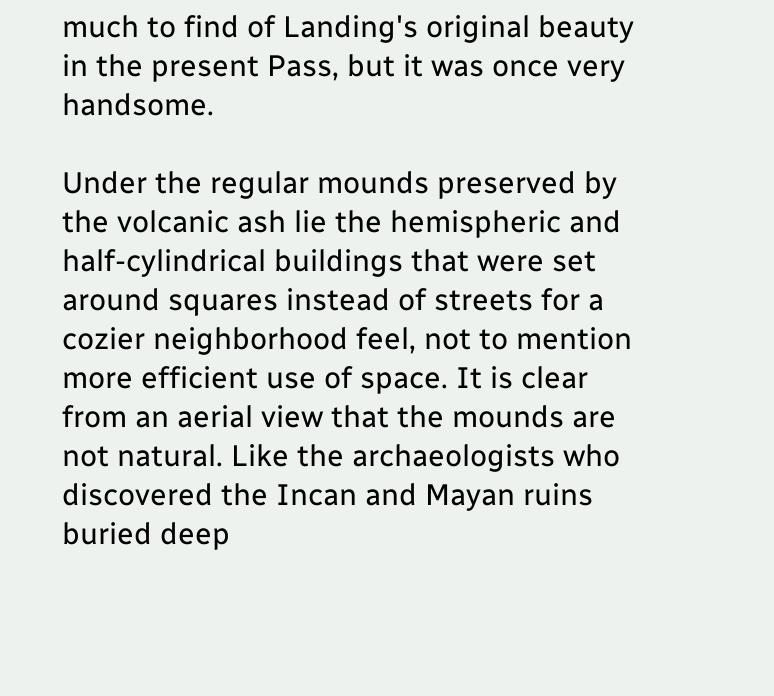much to find of Landing's original beauty in the present Pass, but it was once very handsome.

Under the regular mounds preserved by the volcanic ash lie the hemispheric and half-cylindrical buildings that were set around squares instead of streets for a cozier neighborhood feel, not to mention more efficient use of space. It is clear from an aerial view that the mounds are not natural. Like the archaeologists who discovered the Incan and Mayan ruins buried deep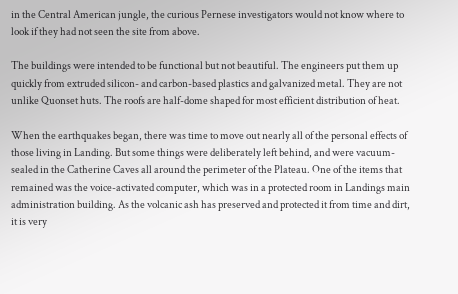in the Central American jungle, the curious Pernese investigators would not know where to look if they had not seen the site from above.

The buildings were intended to be functional but not beautiful. The engineers put them up quickly from extruded silicon- and carbon-based plastics and galvanized metal. They are not unlike Quonset huts. The roofs are half-dome shaped for most efficient distribution of heat.

When the earthquakes began, there was time to move out nearly all of the personal effects of those living in Landing. But some things were deliberately left behind, and were vacuum-sealed in the Catherine Caves all around the perimeter of the Plateau. One of the items that remained was the voice-activated computer, which was in a protected room in Landings main administration building. As the volcanic ash has preserved and protected it from time and dirt, it is very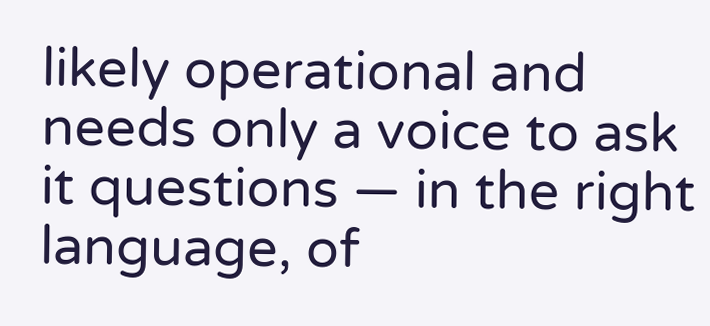likely operational and needs only a voice to ask it questions — in the right language, of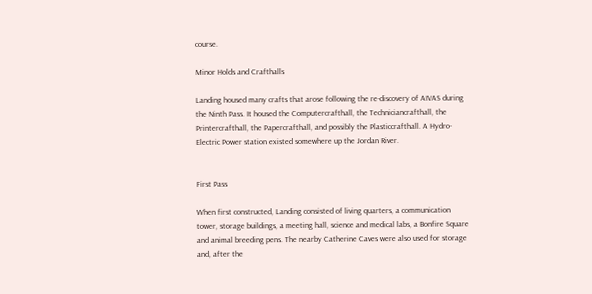course.

Minor Holds and Crafthalls

Landing housed many crafts that arose following the re-discovery of AIVAS during the Ninth Pass. It housed the Computercrafthall, the Techniciancrafthall, the Printercrafthall, the Papercrafthall, and possibly the Plasticcrafthall. A Hydro-Electric Power station existed somewhere up the Jordan River.


First Pass

When first constructed, Landing consisted of living quarters, a communication tower, storage buildings, a meeting hall, science and medical labs, a Bonfire Square and animal breeding pens. The nearby Catherine Caves were also used for storage and, after the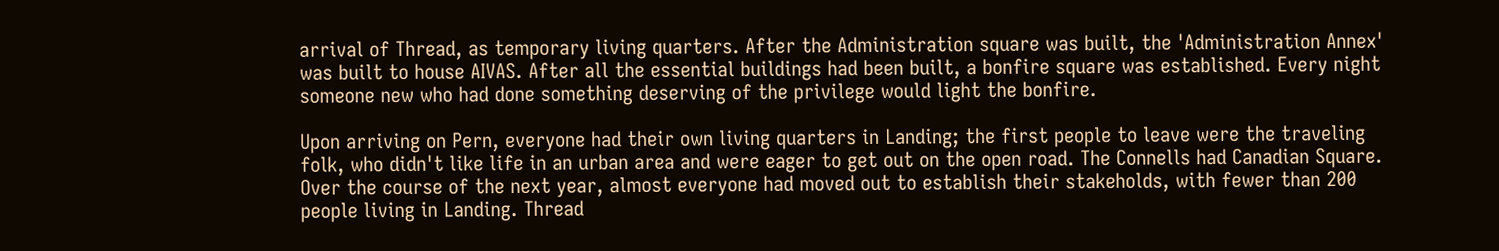arrival of Thread, as temporary living quarters. After the Administration square was built, the 'Administration Annex' was built to house AIVAS. After all the essential buildings had been built, a bonfire square was established. Every night someone new who had done something deserving of the privilege would light the bonfire.

Upon arriving on Pern, everyone had their own living quarters in Landing; the first people to leave were the traveling folk, who didn't like life in an urban area and were eager to get out on the open road. The Connells had Canadian Square. Over the course of the next year, almost everyone had moved out to establish their stakeholds, with fewer than 200 people living in Landing. Thread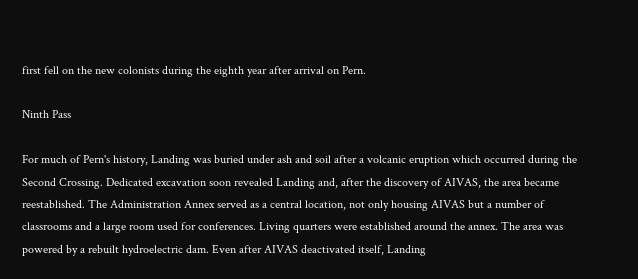first fell on the new colonists during the eighth year after arrival on Pern.

Ninth Pass

For much of Pern's history, Landing was buried under ash and soil after a volcanic eruption which occurred during the Second Crossing. Dedicated excavation soon revealed Landing and, after the discovery of AIVAS, the area became reestablished. The Administration Annex served as a central location, not only housing AIVAS but a number of classrooms and a large room used for conferences. Living quarters were established around the annex. The area was powered by a rebuilt hydroelectric dam. Even after AIVAS deactivated itself, Landing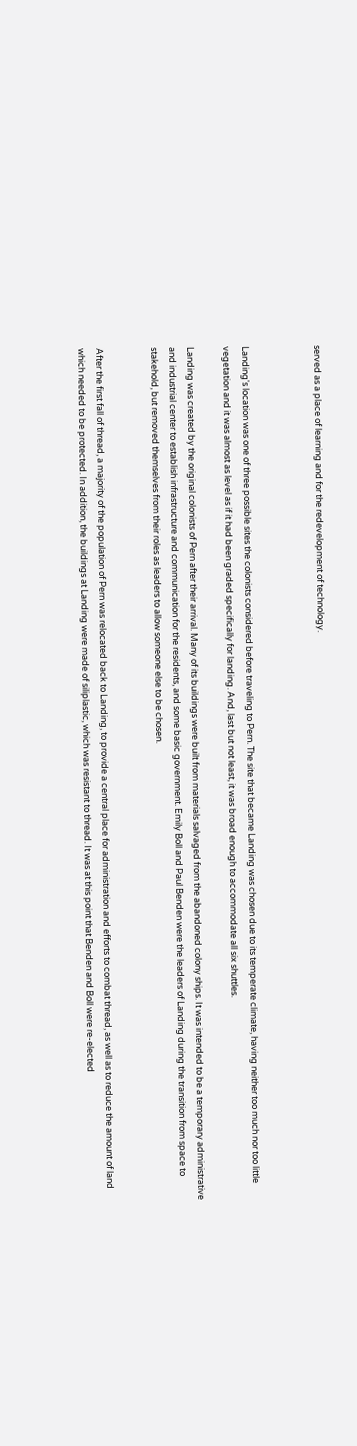served as a place of learning and for the redevelopment of technology.



Landing's location was one of three possible sites the colonists considered before traveling to Pern. The site that became Landing was chosen due to its temperate climate, having neither too much nor too little vegetation and it was almost as level as if it had been graded specifically for landing. And, last but not least, it was broad enough to accommodate all six shuttles.

Landing was created by the original colonists of Pern after their arrival. Many of its buildings were built from materials salvaged from the abandoned colony ships. It was intended to be a temporary administrative and industrial center to establish infrastructure and communication for the residents, and some basic government. Emily Boll and Paul Benden were the leaders of Landing during the transition from space to stakehold, but removed themselves from their roles as leaders to allow someone else to be chosen.


After the first fall of thread, a majority of the population of Pern was relocated back to Landing, to provide a central place for administration and efforts to combat thread, as well as to reduce the amount of land which needed to be protected. In addition, the buildings at Landing were made of siliplastic, which was resistant to thread. It was at this point that Benden and Boll were re-elected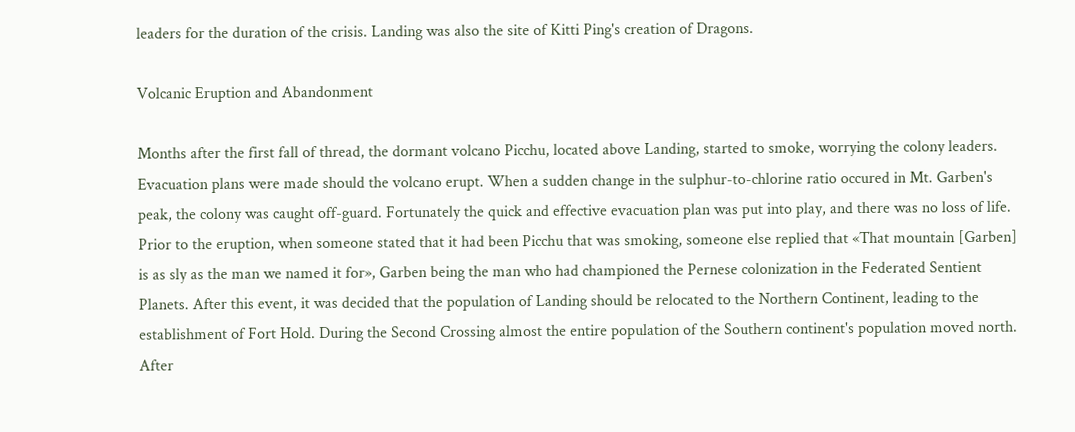leaders for the duration of the crisis. Landing was also the site of Kitti Ping's creation of Dragons.

Volcanic Eruption and Abandonment

Months after the first fall of thread, the dormant volcano Picchu, located above Landing, started to smoke, worrying the colony leaders. Evacuation plans were made should the volcano erupt. When a sudden change in the sulphur-to-chlorine ratio occured in Mt. Garben's peak, the colony was caught off-guard. Fortunately the quick and effective evacuation plan was put into play, and there was no loss of life. Prior to the eruption, when someone stated that it had been Picchu that was smoking, someone else replied that «That mountain [Garben] is as sly as the man we named it for», Garben being the man who had championed the Pernese colonization in the Federated Sentient Planets. After this event, it was decided that the population of Landing should be relocated to the Northern Continent, leading to the establishment of Fort Hold. During the Second Crossing almost the entire population of the Southern continent's population moved north. After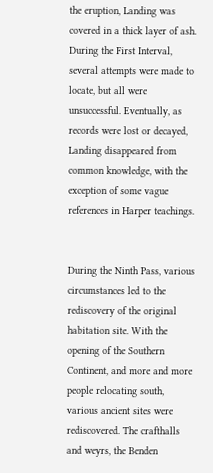the eruption, Landing was covered in a thick layer of ash. During the First Interval, several attempts were made to locate, but all were unsuccessful. Eventually, as records were lost or decayed, Landing disappeared from common knowledge, with the exception of some vague references in Harper teachings.


During the Ninth Pass, various circumstances led to the rediscovery of the original habitation site. With the opening of the Southern Continent, and more and more people relocating south, various ancient sites were rediscovered. The crafthalls and weyrs, the Benden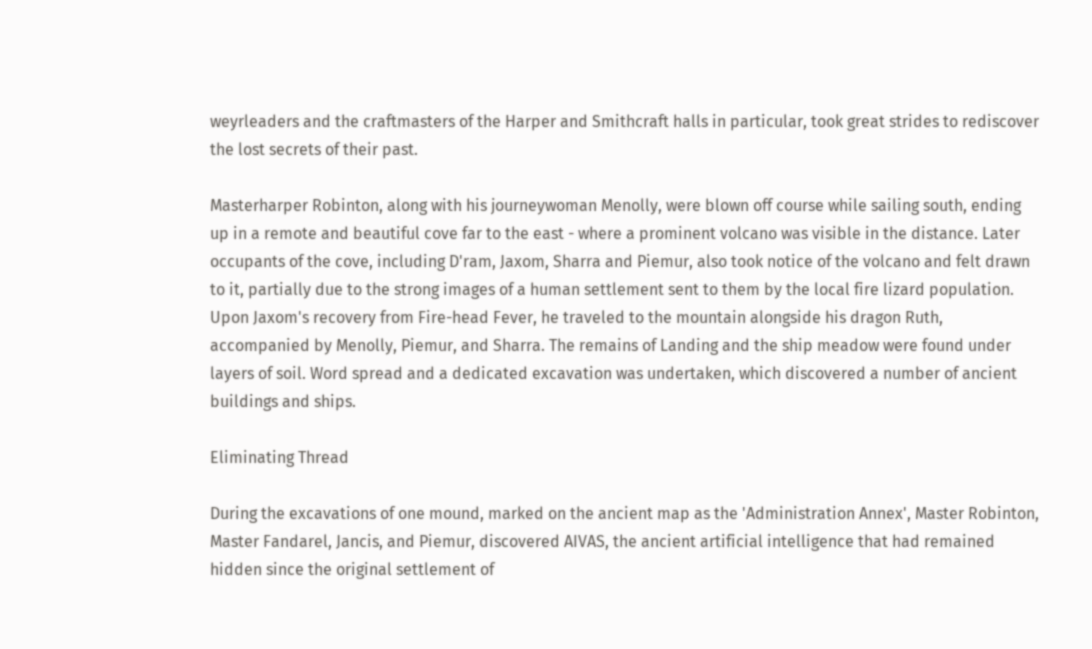weyrleaders and the craftmasters of the Harper and Smithcraft halls in particular, took great strides to rediscover the lost secrets of their past.

Masterharper Robinton, along with his journeywoman Menolly, were blown off course while sailing south, ending up in a remote and beautiful cove far to the east - where a prominent volcano was visible in the distance. Later occupants of the cove, including D'ram, Jaxom, Sharra and Piemur, also took notice of the volcano and felt drawn to it, partially due to the strong images of a human settlement sent to them by the local fire lizard population. Upon Jaxom's recovery from Fire-head Fever, he traveled to the mountain alongside his dragon Ruth, accompanied by Menolly, Piemur, and Sharra. The remains of Landing and the ship meadow were found under layers of soil. Word spread and a dedicated excavation was undertaken, which discovered a number of ancient buildings and ships.

Eliminating Thread

During the excavations of one mound, marked on the ancient map as the 'Administration Annex', Master Robinton, Master Fandarel, Jancis, and Piemur, discovered AIVAS, the ancient artificial intelligence that had remained hidden since the original settlement of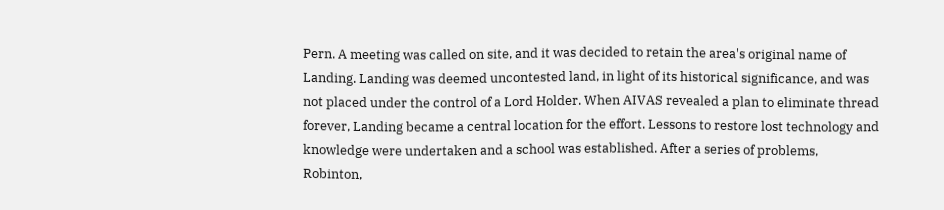Pern. A meeting was called on site, and it was decided to retain the area's original name of Landing. Landing was deemed uncontested land, in light of its historical significance, and was not placed under the control of a Lord Holder. When AIVAS revealed a plan to eliminate thread forever, Landing became a central location for the effort. Lessons to restore lost technology and knowledge were undertaken and a school was established. After a series of problems, Robinton,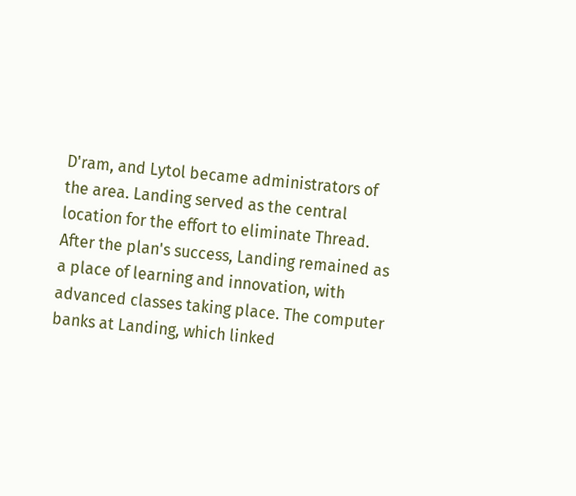D'ram, and Lytol became administrators of the area. Landing served as the central location for the effort to eliminate Thread. After the plan's success, Landing remained as a place of learning and innovation, with advanced classes taking place. The computer banks at Landing, which linked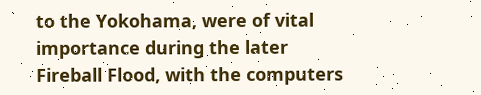to the Yokohama, were of vital importance during the later Fireball Flood, with the computers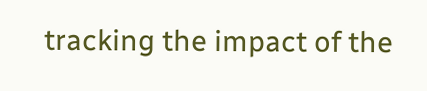tracking the impact of the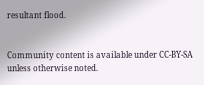resultant flood.


Community content is available under CC-BY-SA unless otherwise noted.